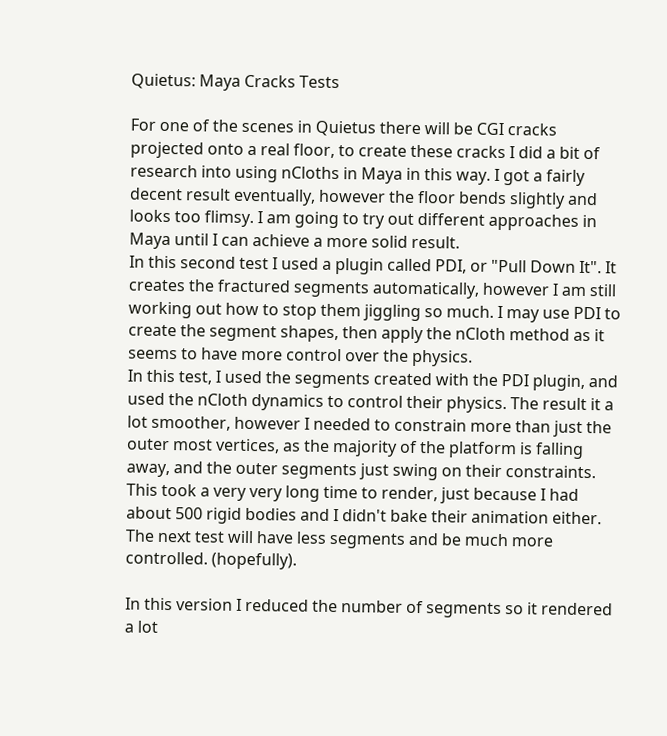Quietus: Maya Cracks Tests

For one of the scenes in Quietus there will be CGI cracks projected onto a real floor, to create these cracks I did a bit of research into using nCloths in Maya in this way. I got a fairly decent result eventually, however the floor bends slightly and looks too flimsy. I am going to try out different approaches in Maya until I can achieve a more solid result.
In this second test I used a plugin called PDI, or "Pull Down It". It creates the fractured segments automatically, however I am still working out how to stop them jiggling so much. I may use PDI to create the segment shapes, then apply the nCloth method as it seems to have more control over the physics.
In this test, I used the segments created with the PDI plugin, and used the nCloth dynamics to control their physics. The result it a lot smoother, however I needed to constrain more than just the outer most vertices, as the majority of the platform is falling away, and the outer segments just swing on their constraints. This took a very very long time to render, just because I had about 500 rigid bodies and I didn't bake their animation either. The next test will have less segments and be much more controlled. (hopefully).

In this version I reduced the number of segments so it rendered a lot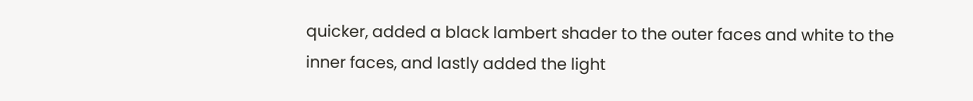quicker, added a black lambert shader to the outer faces and white to the inner faces, and lastly added the light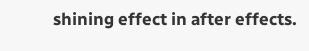shining effect in after effects.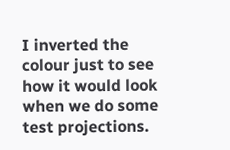I inverted the colour just to see how it would look when we do some test projections.